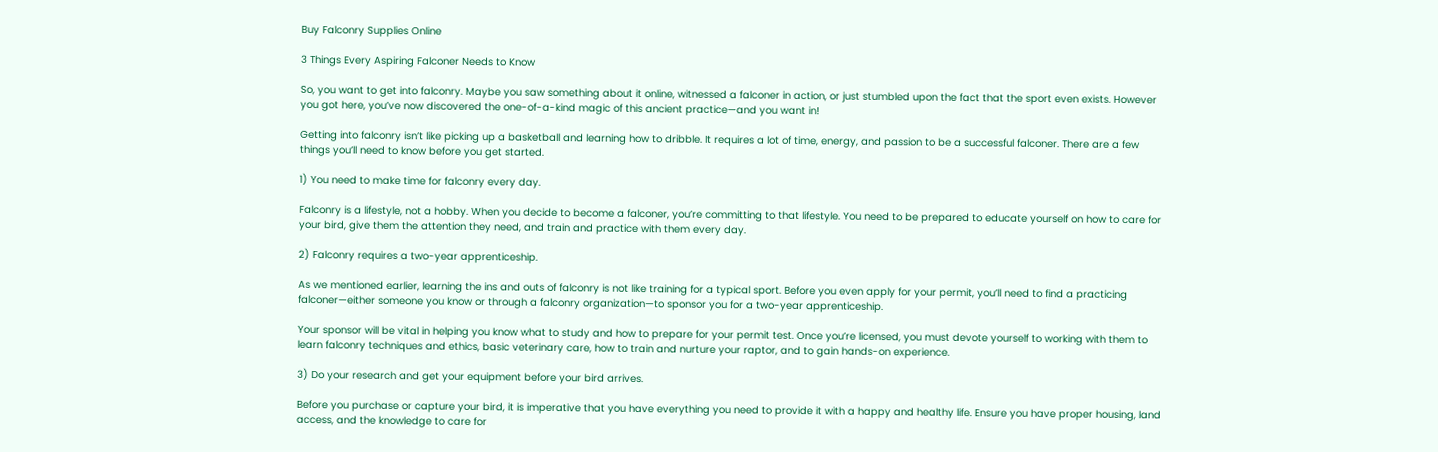Buy Falconry Supplies Online

3 Things Every Aspiring Falconer Needs to Know

So, you want to get into falconry. Maybe you saw something about it online, witnessed a falconer in action, or just stumbled upon the fact that the sport even exists. However you got here, you’ve now discovered the one-of-a-kind magic of this ancient practice—and you want in!

Getting into falconry isn’t like picking up a basketball and learning how to dribble. It requires a lot of time, energy, and passion to be a successful falconer. There are a few things you’ll need to know before you get started.

1) You need to make time for falconry every day.

Falconry is a lifestyle, not a hobby. When you decide to become a falconer, you’re committing to that lifestyle. You need to be prepared to educate yourself on how to care for your bird, give them the attention they need, and train and practice with them every day.

2) Falconry requires a two-year apprenticeship.

As we mentioned earlier, learning the ins and outs of falconry is not like training for a typical sport. Before you even apply for your permit, you’ll need to find a practicing falconer—either someone you know or through a falconry organization—to sponsor you for a two-year apprenticeship.

Your sponsor will be vital in helping you know what to study and how to prepare for your permit test. Once you’re licensed, you must devote yourself to working with them to learn falconry techniques and ethics, basic veterinary care, how to train and nurture your raptor, and to gain hands-on experience.

3) Do your research and get your equipment before your bird arrives.

Before you purchase or capture your bird, it is imperative that you have everything you need to provide it with a happy and healthy life. Ensure you have proper housing, land access, and the knowledge to care for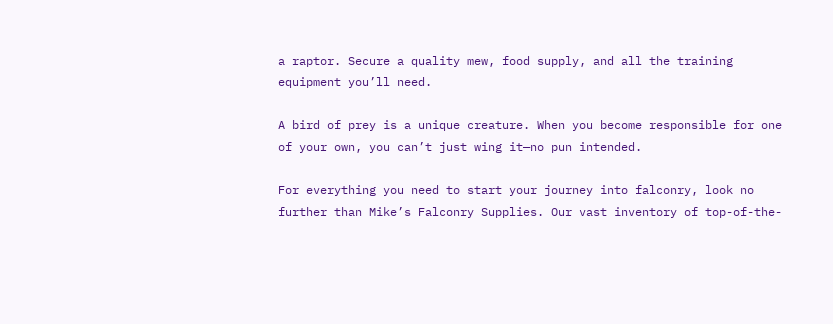a raptor. Secure a quality mew, food supply, and all the training equipment you’ll need.

A bird of prey is a unique creature. When you become responsible for one of your own, you can’t just wing it—no pun intended.

For everything you need to start your journey into falconry, look no further than Mike’s Falconry Supplies. Our vast inventory of top-of-the-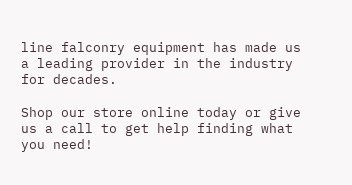line falconry equipment has made us a leading provider in the industry for decades.

Shop our store online today or give us a call to get help finding what you need!